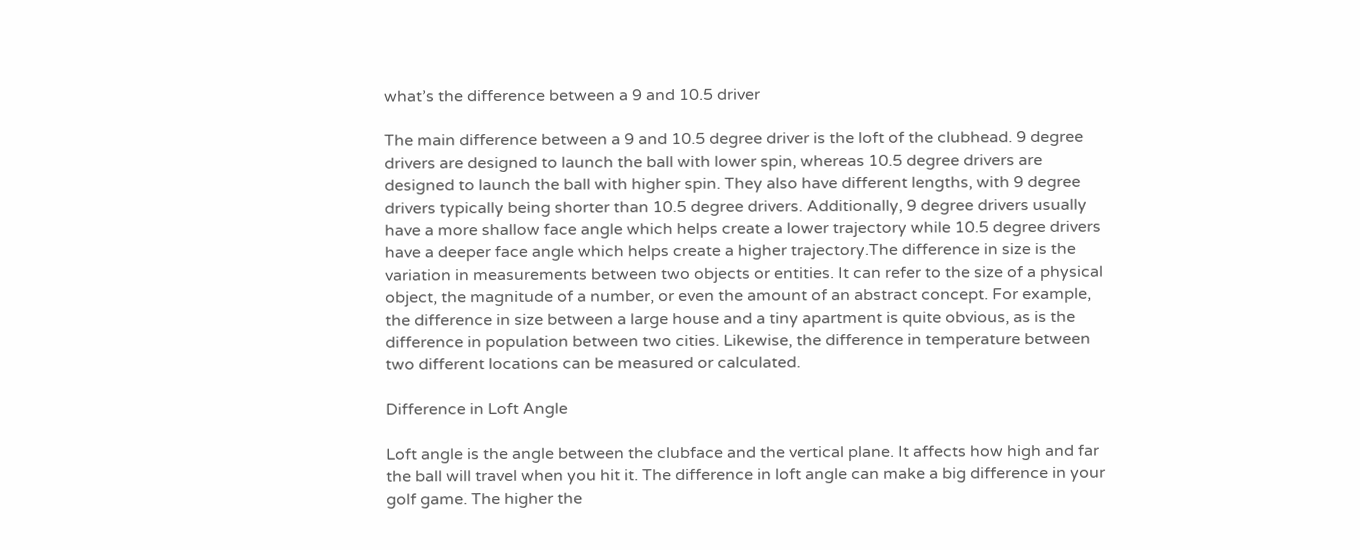what’s the difference between a 9 and 10.5 driver

The main difference between a 9 and 10.5 degree driver is the loft of the clubhead. 9 degree drivers are designed to launch the ball with lower spin, whereas 10.5 degree drivers are designed to launch the ball with higher spin. They also have different lengths, with 9 degree drivers typically being shorter than 10.5 degree drivers. Additionally, 9 degree drivers usually have a more shallow face angle which helps create a lower trajectory while 10.5 degree drivers have a deeper face angle which helps create a higher trajectory.The difference in size is the variation in measurements between two objects or entities. It can refer to the size of a physical object, the magnitude of a number, or even the amount of an abstract concept. For example, the difference in size between a large house and a tiny apartment is quite obvious, as is the difference in population between two cities. Likewise, the difference in temperature between two different locations can be measured or calculated.

Difference in Loft Angle

Loft angle is the angle between the clubface and the vertical plane. It affects how high and far the ball will travel when you hit it. The difference in loft angle can make a big difference in your golf game. The higher the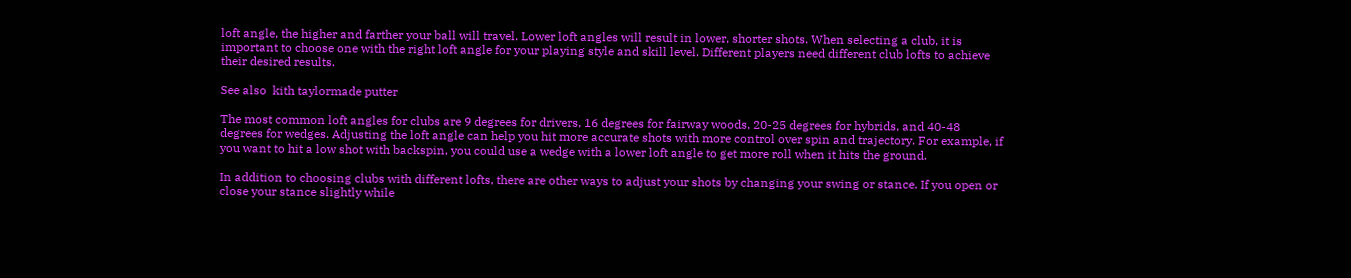loft angle, the higher and farther your ball will travel. Lower loft angles will result in lower, shorter shots. When selecting a club, it is important to choose one with the right loft angle for your playing style and skill level. Different players need different club lofts to achieve their desired results.

See also  kith taylormade putter

The most common loft angles for clubs are 9 degrees for drivers, 16 degrees for fairway woods, 20-25 degrees for hybrids, and 40-48 degrees for wedges. Adjusting the loft angle can help you hit more accurate shots with more control over spin and trajectory. For example, if you want to hit a low shot with backspin, you could use a wedge with a lower loft angle to get more roll when it hits the ground.

In addition to choosing clubs with different lofts, there are other ways to adjust your shots by changing your swing or stance. If you open or close your stance slightly while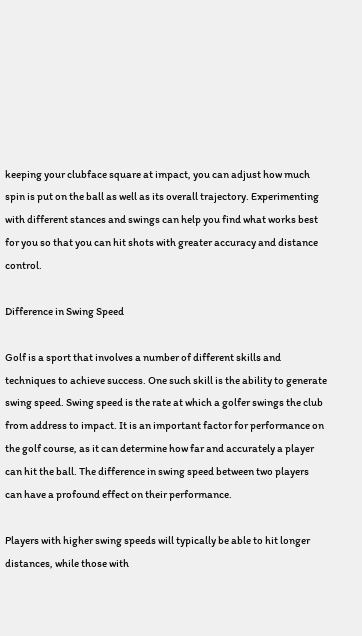keeping your clubface square at impact, you can adjust how much spin is put on the ball as well as its overall trajectory. Experimenting with different stances and swings can help you find what works best for you so that you can hit shots with greater accuracy and distance control.

Difference in Swing Speed

Golf is a sport that involves a number of different skills and techniques to achieve success. One such skill is the ability to generate swing speed. Swing speed is the rate at which a golfer swings the club from address to impact. It is an important factor for performance on the golf course, as it can determine how far and accurately a player can hit the ball. The difference in swing speed between two players can have a profound effect on their performance.

Players with higher swing speeds will typically be able to hit longer distances, while those with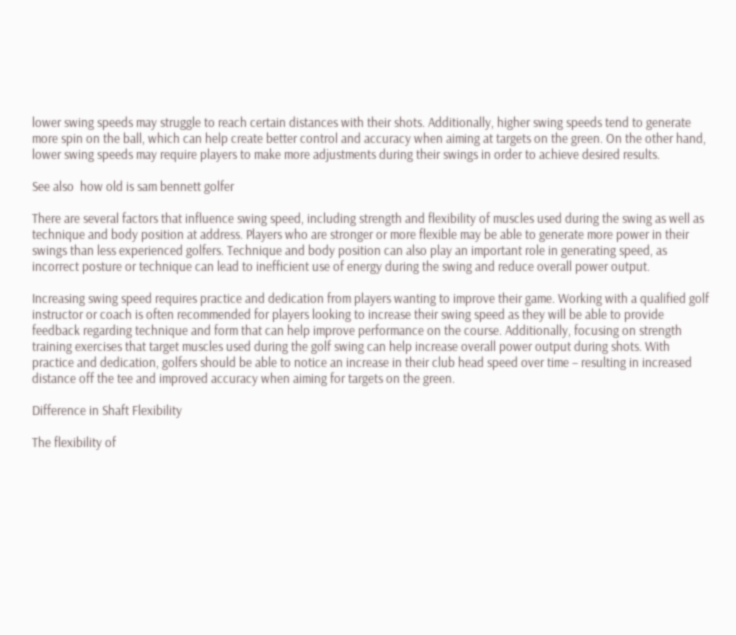lower swing speeds may struggle to reach certain distances with their shots. Additionally, higher swing speeds tend to generate more spin on the ball, which can help create better control and accuracy when aiming at targets on the green. On the other hand, lower swing speeds may require players to make more adjustments during their swings in order to achieve desired results.

See also  how old is sam bennett golfer

There are several factors that influence swing speed, including strength and flexibility of muscles used during the swing as well as technique and body position at address. Players who are stronger or more flexible may be able to generate more power in their swings than less experienced golfers. Technique and body position can also play an important role in generating speed, as incorrect posture or technique can lead to inefficient use of energy during the swing and reduce overall power output.

Increasing swing speed requires practice and dedication from players wanting to improve their game. Working with a qualified golf instructor or coach is often recommended for players looking to increase their swing speed as they will be able to provide feedback regarding technique and form that can help improve performance on the course. Additionally, focusing on strength training exercises that target muscles used during the golf swing can help increase overall power output during shots. With practice and dedication, golfers should be able to notice an increase in their club head speed over time – resulting in increased distance off the tee and improved accuracy when aiming for targets on the green.

Difference in Shaft Flexibility

The flexibility of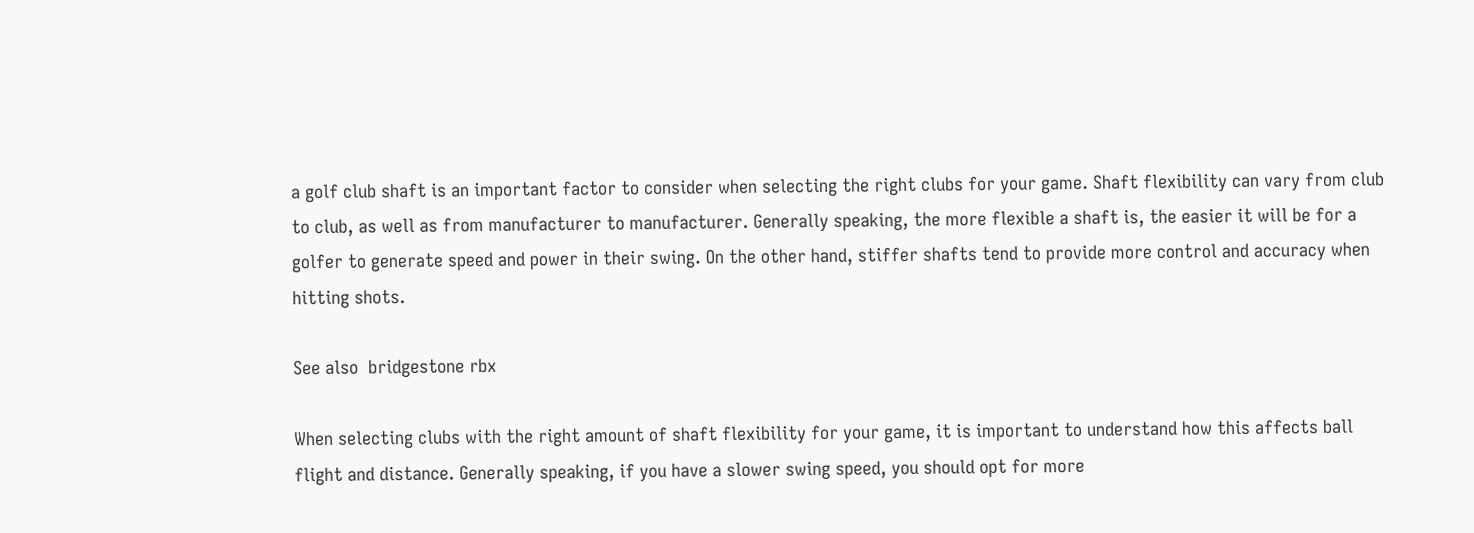a golf club shaft is an important factor to consider when selecting the right clubs for your game. Shaft flexibility can vary from club to club, as well as from manufacturer to manufacturer. Generally speaking, the more flexible a shaft is, the easier it will be for a golfer to generate speed and power in their swing. On the other hand, stiffer shafts tend to provide more control and accuracy when hitting shots.

See also  bridgestone rbx

When selecting clubs with the right amount of shaft flexibility for your game, it is important to understand how this affects ball flight and distance. Generally speaking, if you have a slower swing speed, you should opt for more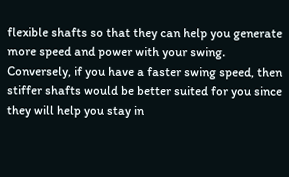flexible shafts so that they can help you generate more speed and power with your swing. Conversely, if you have a faster swing speed, then stiffer shafts would be better suited for you since they will help you stay in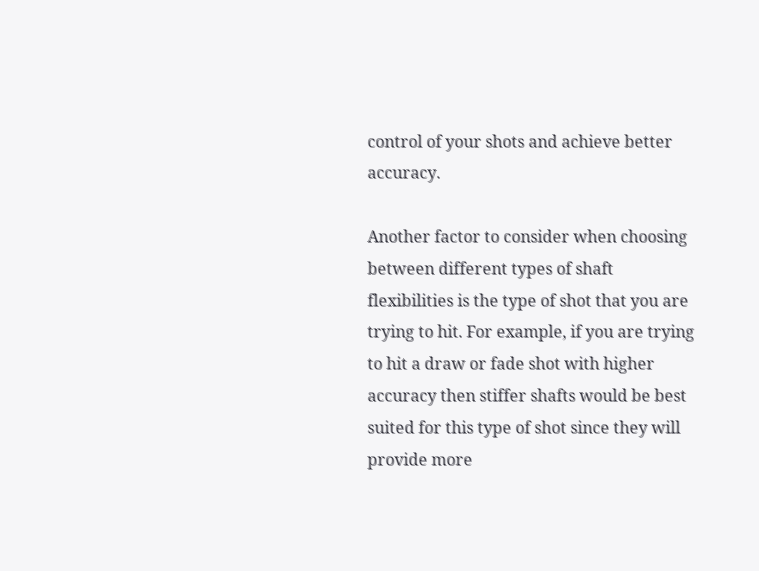control of your shots and achieve better accuracy.

Another factor to consider when choosing between different types of shaft flexibilities is the type of shot that you are trying to hit. For example, if you are trying to hit a draw or fade shot with higher accuracy then stiffer shafts would be best suited for this type of shot since they will provide more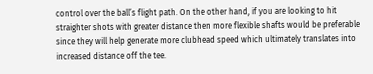control over the ball’s flight path. On the other hand, if you are looking to hit straighter shots with greater distance then more flexible shafts would be preferable since they will help generate more clubhead speed which ultimately translates into increased distance off the tee.